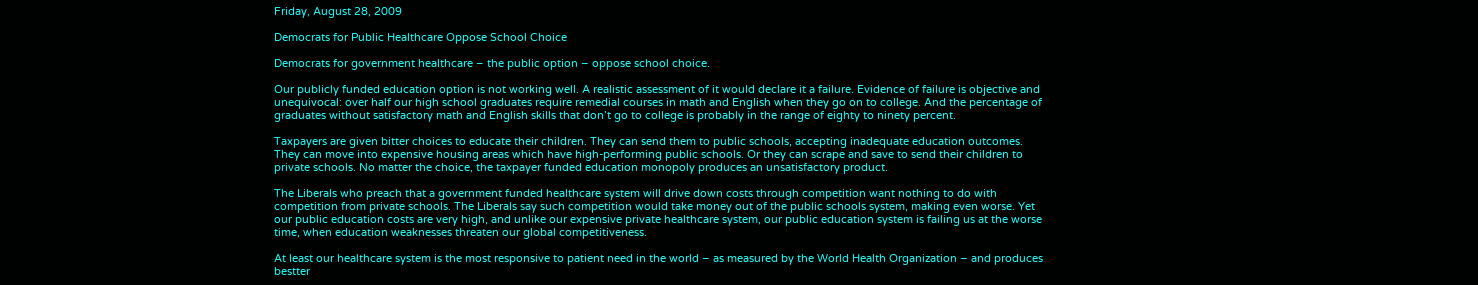Friday, August 28, 2009

Democrats for Public Healthcare Oppose School Choice

Democrats for government healthcare – the public option – oppose school choice.

Our publicly funded education option is not working well. A realistic assessment of it would declare it a failure. Evidence of failure is objective and unequivocal: over half our high school graduates require remedial courses in math and English when they go on to college. And the percentage of graduates without satisfactory math and English skills that don’t go to college is probably in the range of eighty to ninety percent.

Taxpayers are given bitter choices to educate their children. They can send them to public schools, accepting inadequate education outcomes. They can move into expensive housing areas which have high-performing public schools. Or they can scrape and save to send their children to private schools. No matter the choice, the taxpayer funded education monopoly produces an unsatisfactory product.

The Liberals who preach that a government funded healthcare system will drive down costs through competition want nothing to do with competition from private schools. The Liberals say such competition would take money out of the public schools system, making even worse. Yet our public education costs are very high, and unlike our expensive private healthcare system, our public education system is failing us at the worse time, when education weaknesses threaten our global competitiveness.

At least our healthcare system is the most responsive to patient need in the world – as measured by the World Health Organization – and produces bestter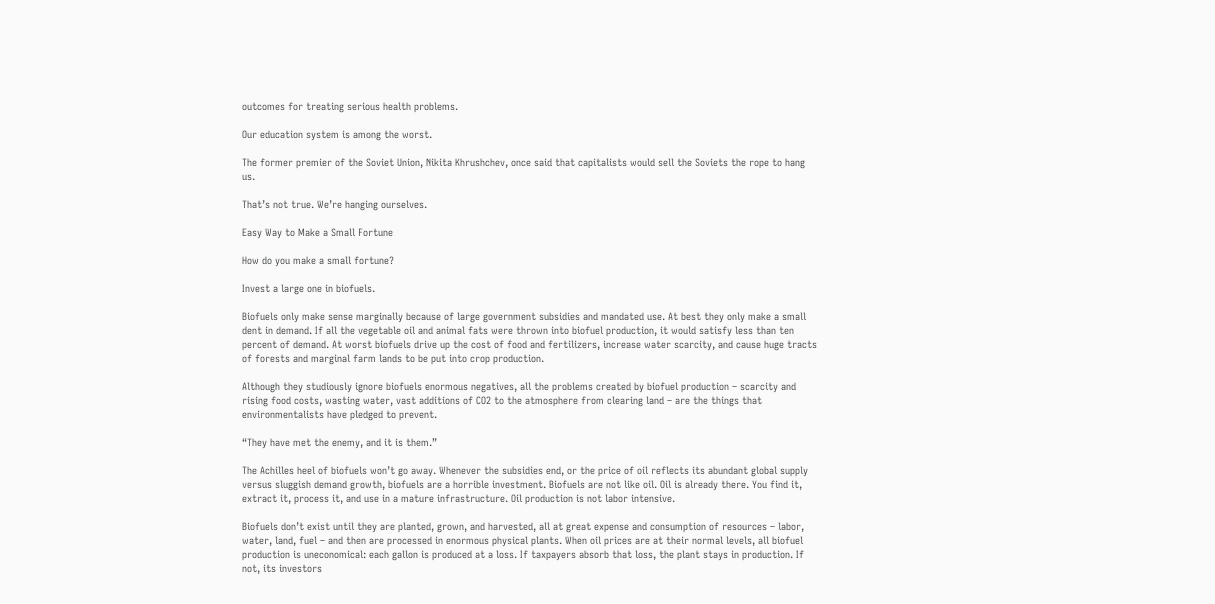outcomes for treating serious health problems.

Our education system is among the worst.

The former premier of the Soviet Union, Nikita Khrushchev, once said that capitalists would sell the Soviets the rope to hang us.

That’s not true. We’re hanging ourselves.

Easy Way to Make a Small Fortune

How do you make a small fortune?

Invest a large one in biofuels.

Biofuels only make sense marginally because of large government subsidies and mandated use. At best they only make a small dent in demand. If all the vegetable oil and animal fats were thrown into biofuel production, it would satisfy less than ten percent of demand. At worst biofuels drive up the cost of food and fertilizers, increase water scarcity, and cause huge tracts of forests and marginal farm lands to be put into crop production.

Although they studiously ignore biofuels enormous negatives, all the problems created by biofuel production – scarcity and rising food costs, wasting water, vast additions of CO2 to the atmosphere from clearing land – are the things that environmentalists have pledged to prevent.

“They have met the enemy, and it is them.”

The Achilles heel of biofuels won’t go away. Whenever the subsidies end, or the price of oil reflects its abundant global supply versus sluggish demand growth, biofuels are a horrible investment. Biofuels are not like oil. Oil is already there. You find it, extract it, process it, and use in a mature infrastructure. Oil production is not labor intensive.

Biofuels don’t exist until they are planted, grown, and harvested, all at great expense and consumption of resources – labor, water, land, fuel – and then are processed in enormous physical plants. When oil prices are at their normal levels, all biofuel production is uneconomical: each gallon is produced at a loss. If taxpayers absorb that loss, the plant stays in production. If not, its investors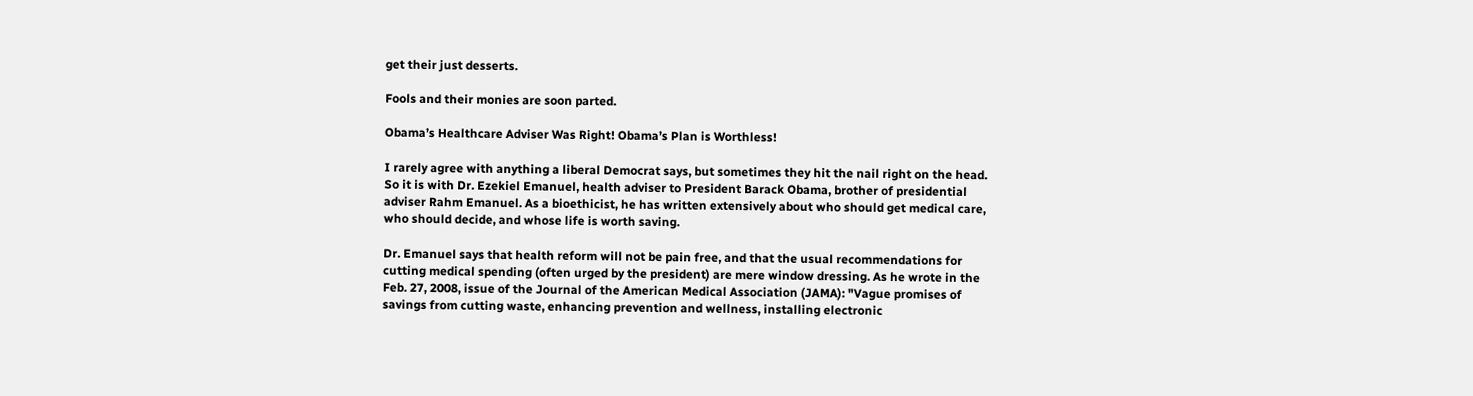get their just desserts.

Fools and their monies are soon parted.

Obama’s Healthcare Adviser Was Right! Obama’s Plan is Worthless!

I rarely agree with anything a liberal Democrat says, but sometimes they hit the nail right on the head. So it is with Dr. Ezekiel Emanuel, health adviser to President Barack Obama, brother of presidential adviser Rahm Emanuel. As a bioethicist, he has written extensively about who should get medical care, who should decide, and whose life is worth saving.

Dr. Emanuel says that health reform will not be pain free, and that the usual recommendations for cutting medical spending (often urged by the president) are mere window dressing. As he wrote in the Feb. 27, 2008, issue of the Journal of the American Medical Association (JAMA): "Vague promises of savings from cutting waste, enhancing prevention and wellness, installing electronic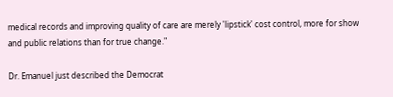medical records and improving quality of care are merely 'lipstick' cost control, more for show and public relations than for true change."

Dr. Emanuel just described the Democrat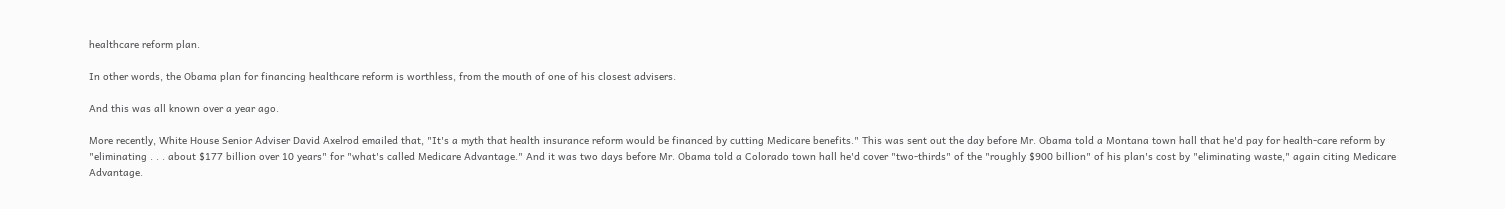healthcare reform plan.

In other words, the Obama plan for financing healthcare reform is worthless, from the mouth of one of his closest advisers.

And this was all known over a year ago.

More recently, White House Senior Adviser David Axelrod emailed that, "It's a myth that health insurance reform would be financed by cutting Medicare benefits." This was sent out the day before Mr. Obama told a Montana town hall that he'd pay for health-care reform by "eliminating . . . about $177 billion over 10 years" for "what's called Medicare Advantage." And it was two days before Mr. Obama told a Colorado town hall he'd cover "two-thirds" of the "roughly $900 billion" of his plan's cost by "eliminating waste," again citing Medicare Advantage.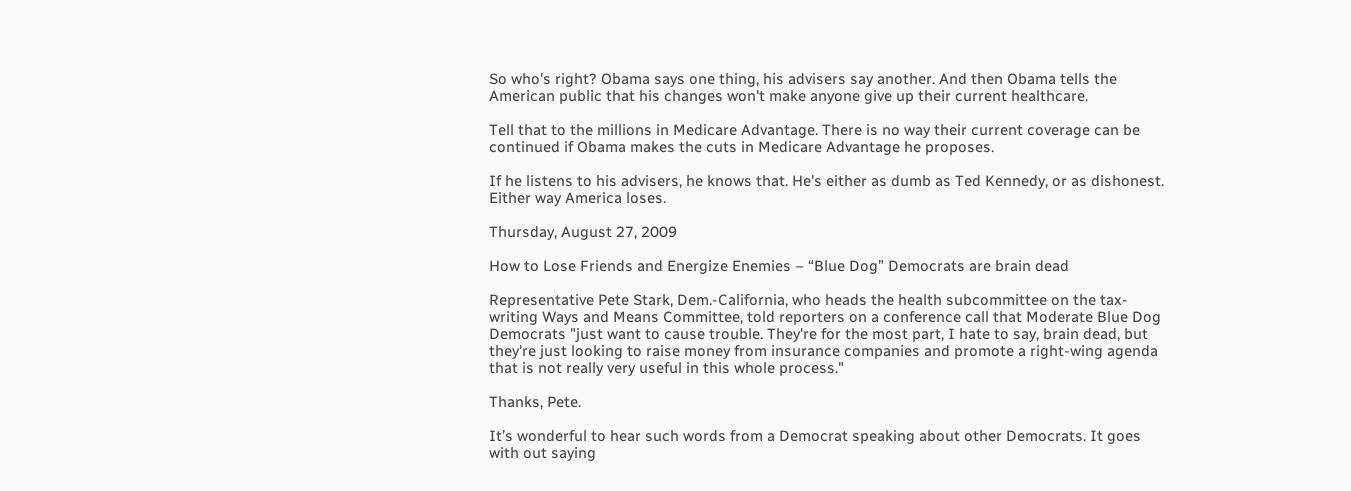So who's right? Obama says one thing, his advisers say another. And then Obama tells the American public that his changes won't make anyone give up their current healthcare.

Tell that to the millions in Medicare Advantage. There is no way their current coverage can be continued if Obama makes the cuts in Medicare Advantage he proposes.

If he listens to his advisers, he knows that. He's either as dumb as Ted Kennedy, or as dishonest. Either way America loses.

Thursday, August 27, 2009

How to Lose Friends and Energize Enemies – “Blue Dog” Democrats are brain dead

Representative Pete Stark, Dem.-California, who heads the health subcommittee on the tax-writing Ways and Means Committee, told reporters on a conference call that Moderate Blue Dog Democrats "just want to cause trouble. They're for the most part, I hate to say, brain dead, but they're just looking to raise money from insurance companies and promote a right-wing agenda that is not really very useful in this whole process."

Thanks, Pete.

It’s wonderful to hear such words from a Democrat speaking about other Democrats. It goes with out saying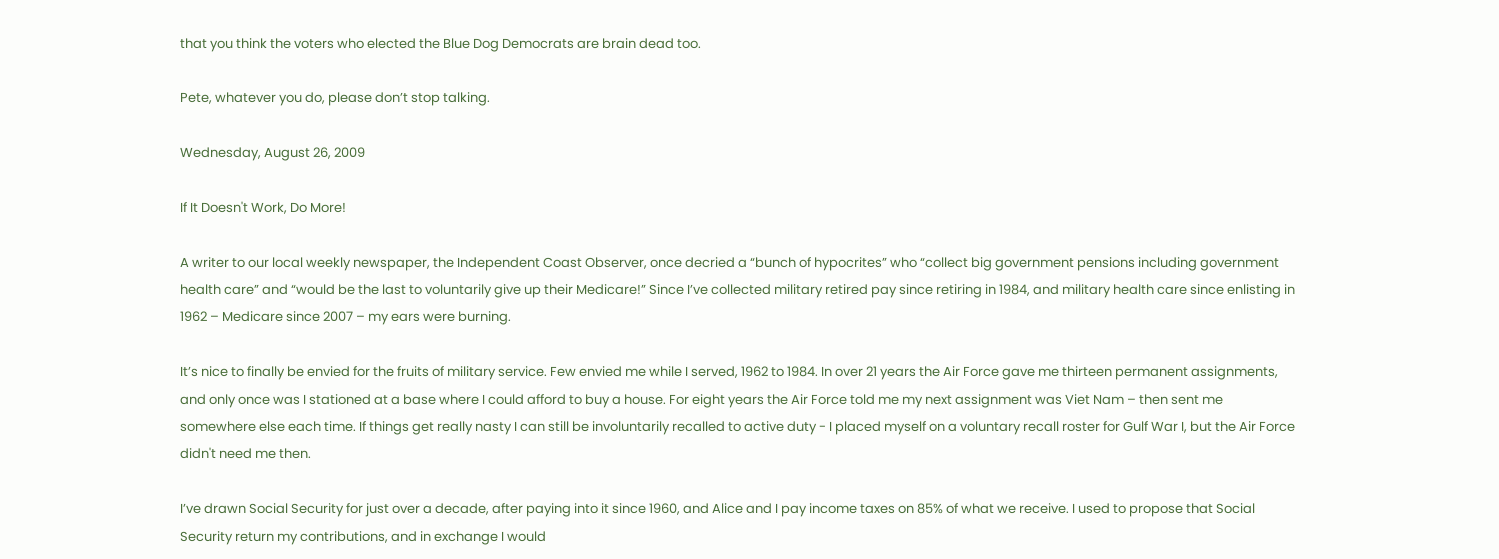that you think the voters who elected the Blue Dog Democrats are brain dead too.

Pete, whatever you do, please don’t stop talking.

Wednesday, August 26, 2009

If It Doesn't Work, Do More!

A writer to our local weekly newspaper, the Independent Coast Observer, once decried a “bunch of hypocrites” who “collect big government pensions including government health care” and “would be the last to voluntarily give up their Medicare!” Since I’ve collected military retired pay since retiring in 1984, and military health care since enlisting in 1962 – Medicare since 2007 – my ears were burning.

It’s nice to finally be envied for the fruits of military service. Few envied me while I served, 1962 to 1984. In over 21 years the Air Force gave me thirteen permanent assignments, and only once was I stationed at a base where I could afford to buy a house. For eight years the Air Force told me my next assignment was Viet Nam – then sent me somewhere else each time. If things get really nasty I can still be involuntarily recalled to active duty - I placed myself on a voluntary recall roster for Gulf War I, but the Air Force didn't need me then.

I’ve drawn Social Security for just over a decade, after paying into it since 1960, and Alice and I pay income taxes on 85% of what we receive. I used to propose that Social Security return my contributions, and in exchange I would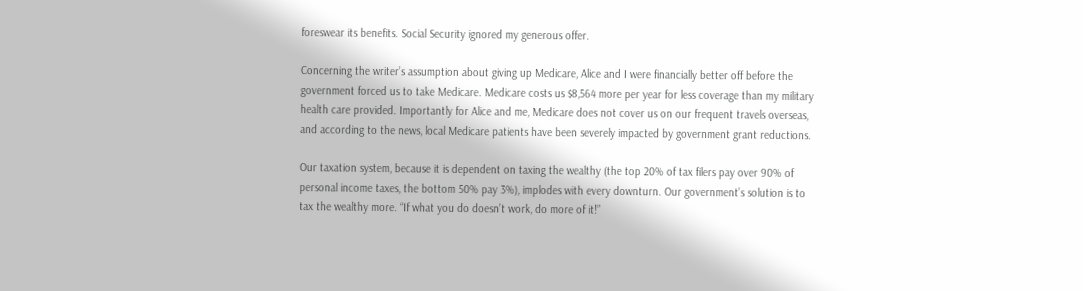foreswear its benefits. Social Security ignored my generous offer.

Concerning the writer’s assumption about giving up Medicare, Alice and I were financially better off before the government forced us to take Medicare. Medicare costs us $8,564 more per year for less coverage than my military health care provided. Importantly for Alice and me, Medicare does not cover us on our frequent travels overseas, and according to the news, local Medicare patients have been severely impacted by government grant reductions.

Our taxation system, because it is dependent on taxing the wealthy (the top 20% of tax filers pay over 90% of personal income taxes, the bottom 50% pay 3%), implodes with every downturn. Our government’s solution is to tax the wealthy more. “If what you do doesn’t work, do more of it!”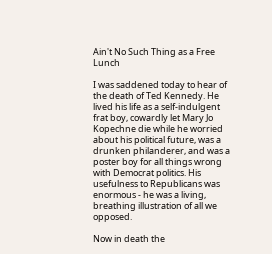Ain't No Such Thing as a Free Lunch

I was saddened today to hear of the death of Ted Kennedy. He lived his life as a self-indulgent frat boy, cowardly let Mary Jo Kopechne die while he worried about his political future, was a drunken philanderer, and was a poster boy for all things wrong with Democrat politics. His usefulness to Republicans was enormous - he was a living, breathing illustration of all we opposed.

Now in death the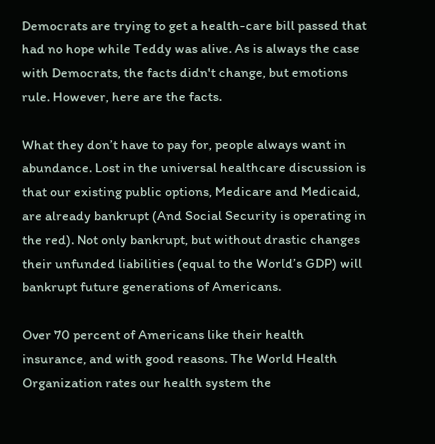Democrats are trying to get a health-care bill passed that had no hope while Teddy was alive. As is always the case with Democrats, the facts didn't change, but emotions rule. However, here are the facts.

What they don’t have to pay for, people always want in abundance. Lost in the universal healthcare discussion is that our existing public options, Medicare and Medicaid, are already bankrupt (And Social Security is operating in the red). Not only bankrupt, but without drastic changes their unfunded liabilities (equal to the World’s GDP) will bankrupt future generations of Americans.

Over 70 percent of Americans like their health insurance, and with good reasons. The World Health Organization rates our health system the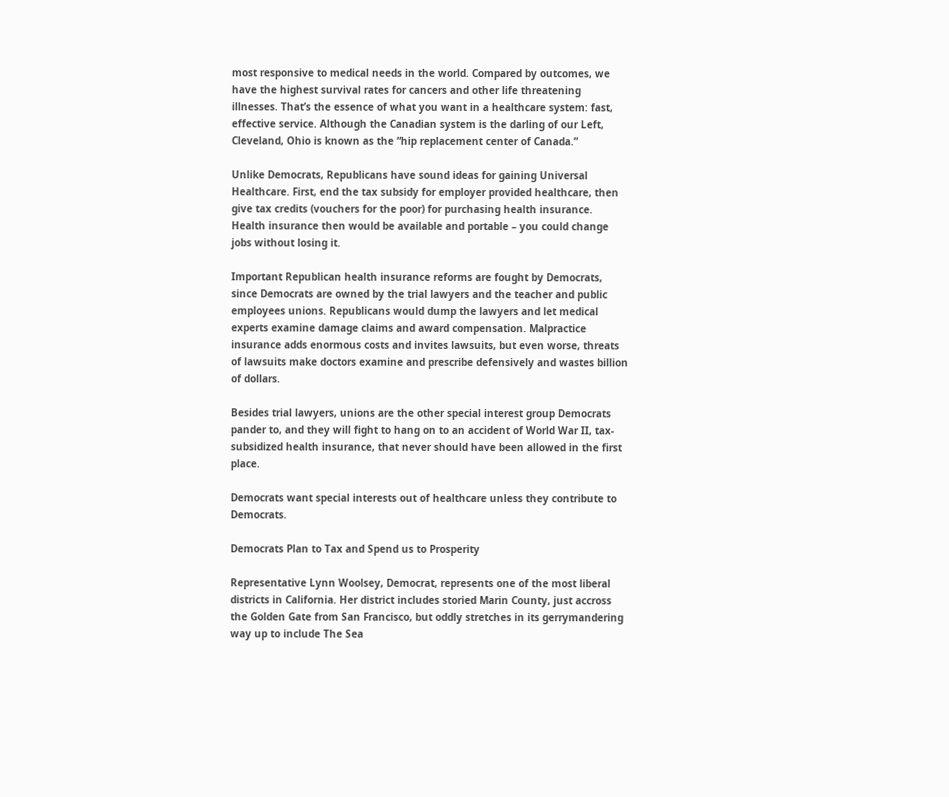most responsive to medical needs in the world. Compared by outcomes, we have the highest survival rates for cancers and other life threatening illnesses. That’s the essence of what you want in a healthcare system: fast, effective service. Although the Canadian system is the darling of our Left, Cleveland, Ohio is known as the “hip replacement center of Canada.”

Unlike Democrats, Republicans have sound ideas for gaining Universal Healthcare. First, end the tax subsidy for employer provided healthcare, then give tax credits (vouchers for the poor) for purchasing health insurance. Health insurance then would be available and portable – you could change jobs without losing it.

Important Republican health insurance reforms are fought by Democrats, since Democrats are owned by the trial lawyers and the teacher and public employees unions. Republicans would dump the lawyers and let medical experts examine damage claims and award compensation. Malpractice insurance adds enormous costs and invites lawsuits, but even worse, threats of lawsuits make doctors examine and prescribe defensively and wastes billion of dollars.

Besides trial lawyers, unions are the other special interest group Democrats pander to, and they will fight to hang on to an accident of World War II, tax-subsidized health insurance, that never should have been allowed in the first place.

Democrats want special interests out of healthcare unless they contribute to Democrats.

Democrats Plan to Tax and Spend us to Prosperity

Representative Lynn Woolsey, Democrat, represents one of the most liberal districts in California. Her district includes storied Marin County, just accross the Golden Gate from San Francisco, but oddly stretches in its gerrymandering way up to include The Sea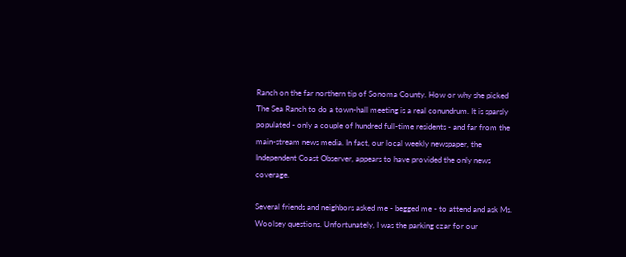Ranch on the far northern tip of Sonoma County. How or why she picked The Sea Ranch to do a town-hall meeting is a real conundrum. It is sparsly populated - only a couple of hundred full-time residents - and far from the main-stream news media. In fact, our local weekly newspaper, the Independent Coast Observer, appears to have provided the only news coverage.

Several friends and neighbors asked me - begged me - to attend and ask Ms. Woolsey questions. Unfortunately, I was the parking czar for our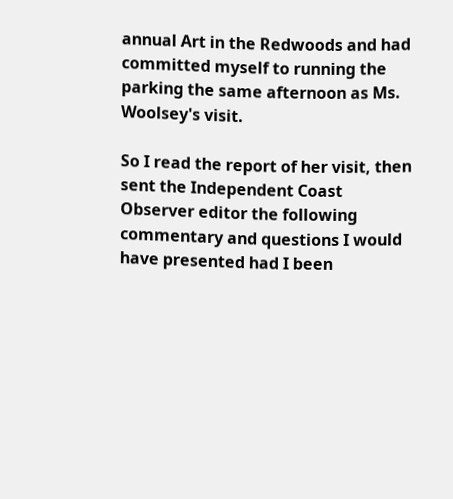annual Art in the Redwoods and had committed myself to running the parking the same afternoon as Ms. Woolsey's visit.

So I read the report of her visit, then sent the Independent Coast Observer editor the following commentary and questions I would have presented had I been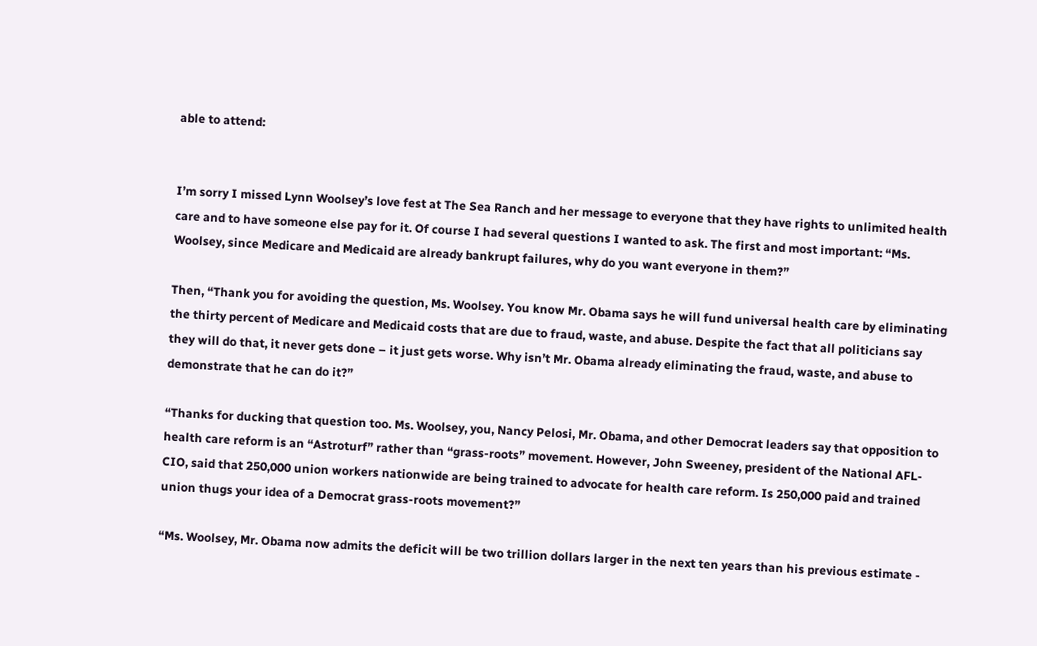able to attend:


I’m sorry I missed Lynn Woolsey’s love fest at The Sea Ranch and her message to everyone that they have rights to unlimited health care and to have someone else pay for it. Of course I had several questions I wanted to ask. The first and most important: “Ms. Woolsey, since Medicare and Medicaid are already bankrupt failures, why do you want everyone in them?”

Then, “Thank you for avoiding the question, Ms. Woolsey. You know Mr. Obama says he will fund universal health care by eliminating the thirty percent of Medicare and Medicaid costs that are due to fraud, waste, and abuse. Despite the fact that all politicians say they will do that, it never gets done – it just gets worse. Why isn’t Mr. Obama already eliminating the fraud, waste, and abuse to demonstrate that he can do it?”

“Thanks for ducking that question too. Ms. Woolsey, you, Nancy Pelosi, Mr. Obama, and other Democrat leaders say that opposition to health care reform is an “Astroturf” rather than “grass-roots” movement. However, John Sweeney, president of the National AFL-CIO, said that 250,000 union workers nationwide are being trained to advocate for health care reform. Is 250,000 paid and trained union thugs your idea of a Democrat grass-roots movement?”

“Ms. Woolsey, Mr. Obama now admits the deficit will be two trillion dollars larger in the next ten years than his previous estimate -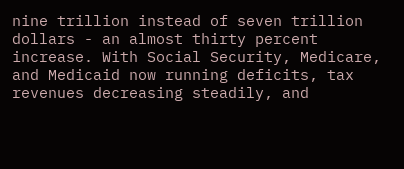nine trillion instead of seven trillion dollars - an almost thirty percent increase. With Social Security, Medicare, and Medicaid now running deficits, tax revenues decreasing steadily, and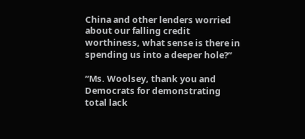China and other lenders worried about our falling credit worthiness, what sense is there in spending us into a deeper hole?”

“Ms. Woolsey, thank you and Democrats for demonstrating total lack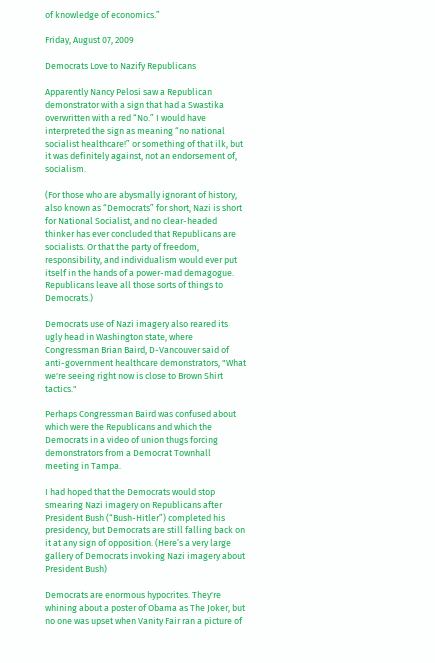of knowledge of economics.”

Friday, August 07, 2009

Democrats Love to Nazify Republicans

Apparently Nancy Pelosi saw a Republican demonstrator with a sign that had a Swastika overwritten with a red “No.” I would have interpreted the sign as meaning “no national socialist healthcare!” or something of that ilk, but it was definitely against, not an endorsement of, socialism.

(For those who are abysmally ignorant of history, also known as “Democrats” for short, Nazi is short for National Socialist, and no clear-headed thinker has ever concluded that Republicans are socialists. Or that the party of freedom, responsibility, and individualism would ever put itself in the hands of a power-mad demagogue. Republicans leave all those sorts of things to Democrats.)

Democrats use of Nazi imagery also reared its ugly head in Washington state, where Congressman Brian Baird, D-Vancouver said of anti-government healthcare demonstrators, "What we're seeing right now is close to Brown Shirt tactics."

Perhaps Congressman Baird was confused about which were the Republicans and which the Democrats in a video of union thugs forcing demonstrators from a Democrat Townhall meeting in Tampa.

I had hoped that the Democrats would stop smearing Nazi imagery on Republicans after President Bush (“Bush-Hitler”) completed his presidency, but Democrats are still falling back on it at any sign of opposition. (Here’s a very large gallery of Democrats invoking Nazi imagery about President Bush)

Democrats are enormous hypocrites. They're whining about a poster of Obama as The Joker, but no one was upset when Vanity Fair ran a picture of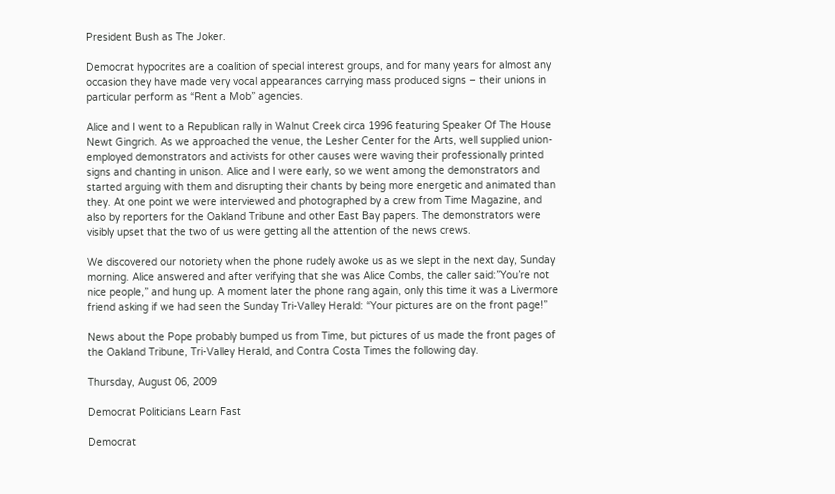President Bush as The Joker.

Democrat hypocrites are a coalition of special interest groups, and for many years for almost any occasion they have made very vocal appearances carrying mass produced signs – their unions in particular perform as “Rent a Mob” agencies.

Alice and I went to a Republican rally in Walnut Creek circa 1996 featuring Speaker Of The House Newt Gingrich. As we approached the venue, the Lesher Center for the Arts, well supplied union-employed demonstrators and activists for other causes were waving their professionally printed signs and chanting in unison. Alice and I were early, so we went among the demonstrators and started arguing with them and disrupting their chants by being more energetic and animated than they. At one point we were interviewed and photographed by a crew from Time Magazine, and also by reporters for the Oakland Tribune and other East Bay papers. The demonstrators were visibly upset that the two of us were getting all the attention of the news crews.

We discovered our notoriety when the phone rudely awoke us as we slept in the next day, Sunday morning. Alice answered and after verifying that she was Alice Combs, the caller said:”You’re not nice people,” and hung up. A moment later the phone rang again, only this time it was a Livermore friend asking if we had seen the Sunday Tri-Valley Herald: “Your pictures are on the front page!”

News about the Pope probably bumped us from Time, but pictures of us made the front pages of the Oakland Tribune, Tri-Valley Herald, and Contra Costa Times the following day.

Thursday, August 06, 2009

Democrat Politicians Learn Fast

Democrat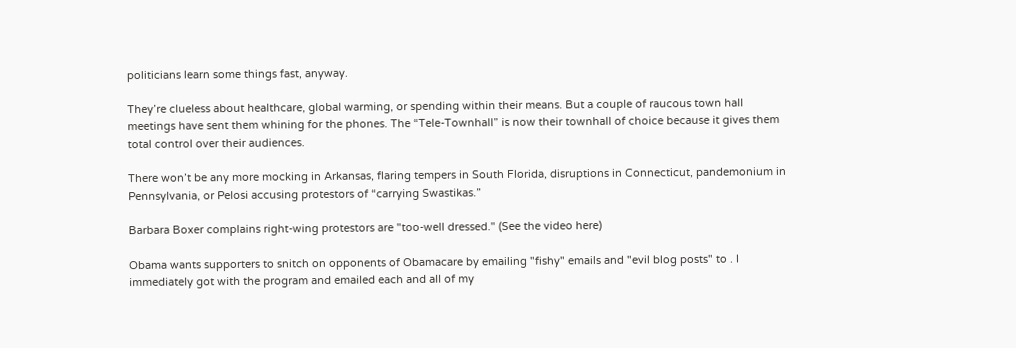politicians learn some things fast, anyway.

They’re clueless about healthcare, global warming, or spending within their means. But a couple of raucous town hall meetings have sent them whining for the phones. The “Tele-Townhall” is now their townhall of choice because it gives them total control over their audiences.

There won’t be any more mocking in Arkansas, flaring tempers in South Florida, disruptions in Connecticut, pandemonium in Pennsylvania, or Pelosi accusing protestors of “carrying Swastikas.”

Barbara Boxer complains right-wing protestors are "too-well dressed." (See the video here)

Obama wants supporters to snitch on opponents of Obamacare by emailing "fishy" emails and "evil blog posts" to . I immediately got with the program and emailed each and all of my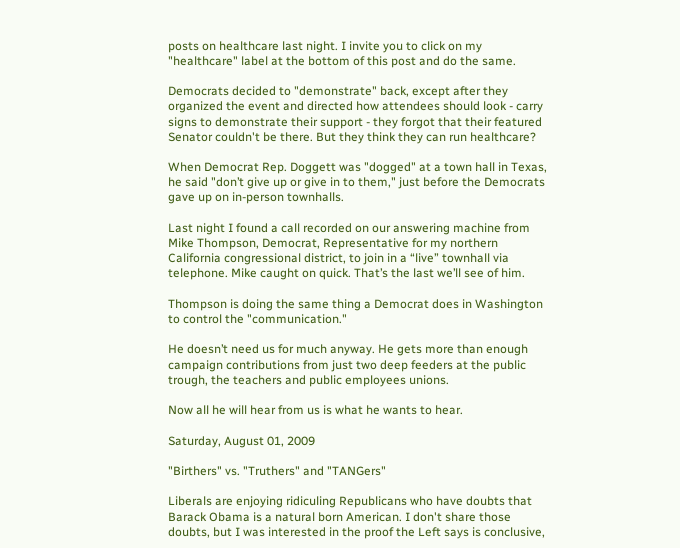posts on healthcare last night. I invite you to click on my "healthcare" label at the bottom of this post and do the same.

Democrats decided to "demonstrate" back, except after they organized the event and directed how attendees should look - carry signs to demonstrate their support - they forgot that their featured Senator couldn't be there. But they think they can run healthcare?

When Democrat Rep. Doggett was "dogged" at a town hall in Texas, he said "don’t give up or give in to them," just before the Democrats gave up on in-person townhalls.

Last night I found a call recorded on our answering machine from Mike Thompson, Democrat, Representative for my northern California congressional district, to join in a “live” townhall via telephone. Mike caught on quick. That’s the last we’ll see of him.

Thompson is doing the same thing a Democrat does in Washington to control the "communication."

He doesn’t need us for much anyway. He gets more than enough campaign contributions from just two deep feeders at the public trough, the teachers and public employees unions.

Now all he will hear from us is what he wants to hear.

Saturday, August 01, 2009

"Birthers" vs. "Truthers" and "TANGers"

Liberals are enjoying ridiculing Republicans who have doubts that Barack Obama is a natural born American. I don't share those doubts, but I was interested in the proof the Left says is conclusive,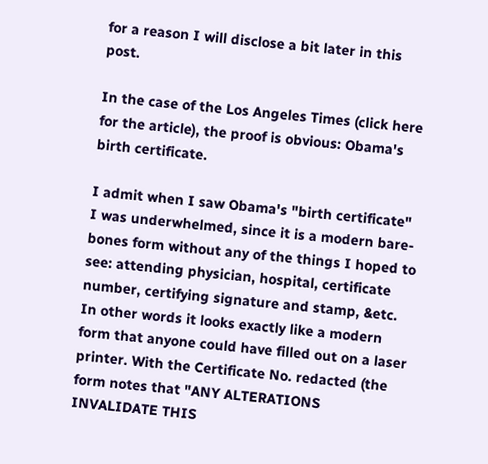for a reason I will disclose a bit later in this post.

In the case of the Los Angeles Times (click here for the article), the proof is obvious: Obama's birth certificate.

I admit when I saw Obama's "birth certificate" I was underwhelmed, since it is a modern bare-bones form without any of the things I hoped to see: attending physician, hospital, certificate number, certifying signature and stamp, &etc. In other words it looks exactly like a modern form that anyone could have filled out on a laser printer. With the Certificate No. redacted (the form notes that "ANY ALTERATIONS INVALIDATE THIS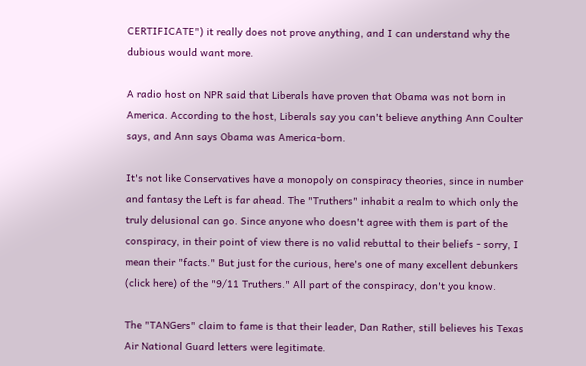CERTIFICATE") it really does not prove anything, and I can understand why the dubious would want more.

A radio host on NPR said that Liberals have proven that Obama was not born in America. According to the host, Liberals say you can't believe anything Ann Coulter says, and Ann says Obama was America-born.

It's not like Conservatives have a monopoly on conspiracy theories, since in number and fantasy the Left is far ahead. The "Truthers" inhabit a realm to which only the truly delusional can go. Since anyone who doesn't agree with them is part of the conspiracy, in their point of view there is no valid rebuttal to their beliefs - sorry, I mean their "facts." But just for the curious, here's one of many excellent debunkers (click here) of the "9/11 Truthers." All part of the conspiracy, don't you know.

The "TANGers" claim to fame is that their leader, Dan Rather, still believes his Texas Air National Guard letters were legitimate.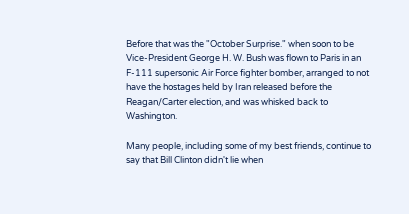Before that was the "October Surprise." when soon to be Vice-President George H. W. Bush was flown to Paris in an F-111 supersonic Air Force fighter bomber, arranged to not have the hostages held by Iran released before the Reagan/Carter election, and was whisked back to Washington.

Many people, including some of my best friends, continue to say that Bill Clinton didn't lie when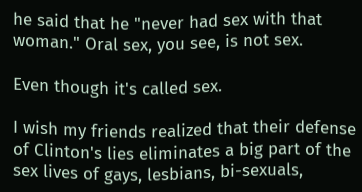he said that he "never had sex with that woman." Oral sex, you see, is not sex.

Even though it's called sex.

I wish my friends realized that their defense of Clinton's lies eliminates a big part of the sex lives of gays, lesbians, bi-sexuals,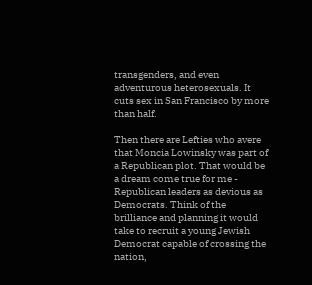transgenders, and even adventurous heterosexuals. It cuts sex in San Francisco by more than half.

Then there are Lefties who avere that Moncia Lowinsky was part of a Republican plot. That would be a dream come true for me - Republican leaders as devious as Democrats. Think of the brilliance and planning it would take to recruit a young Jewish Democrat capable of crossing the nation,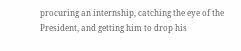procuring an internship, catching the eye of the President, and getting him to drop his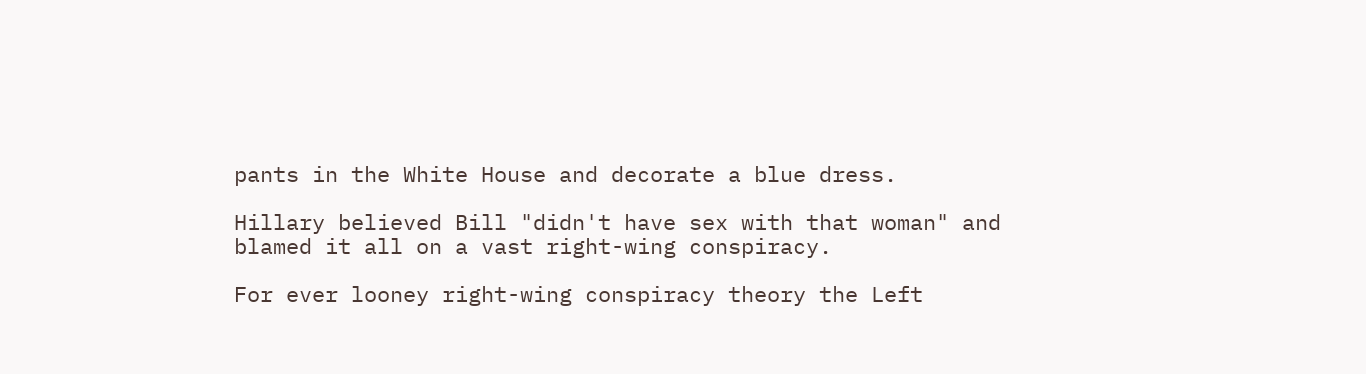pants in the White House and decorate a blue dress.

Hillary believed Bill "didn't have sex with that woman" and blamed it all on a vast right-wing conspiracy.

For ever looney right-wing conspiracy theory the Left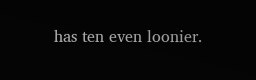has ten even loonier.